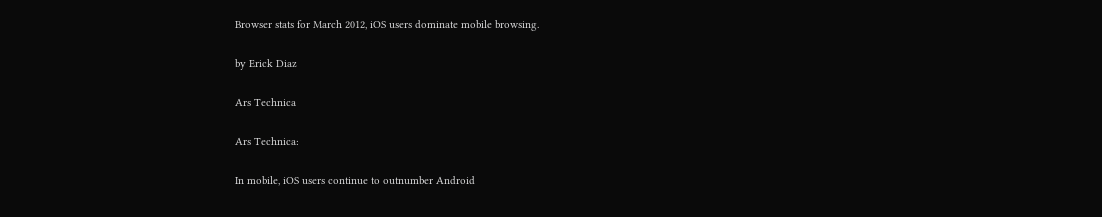Browser stats for March 2012, iOS users dominate mobile browsing.

by Erick Diaz

Ars Technica

Ars Technica:

In mobile, iOS users continue to outnumber Android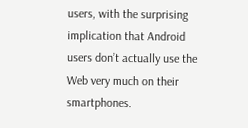users, with the surprising implication that Android users don’t actually use the Web very much on their smartphones.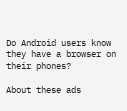Do Android users know they have a browser on their phones?

About these ads